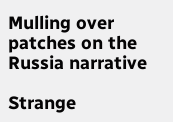Mulling over patches on the Russia narrative

Strange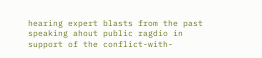hearing expert blasts from the past speaking ahout public ragdio in support of the conflict-with-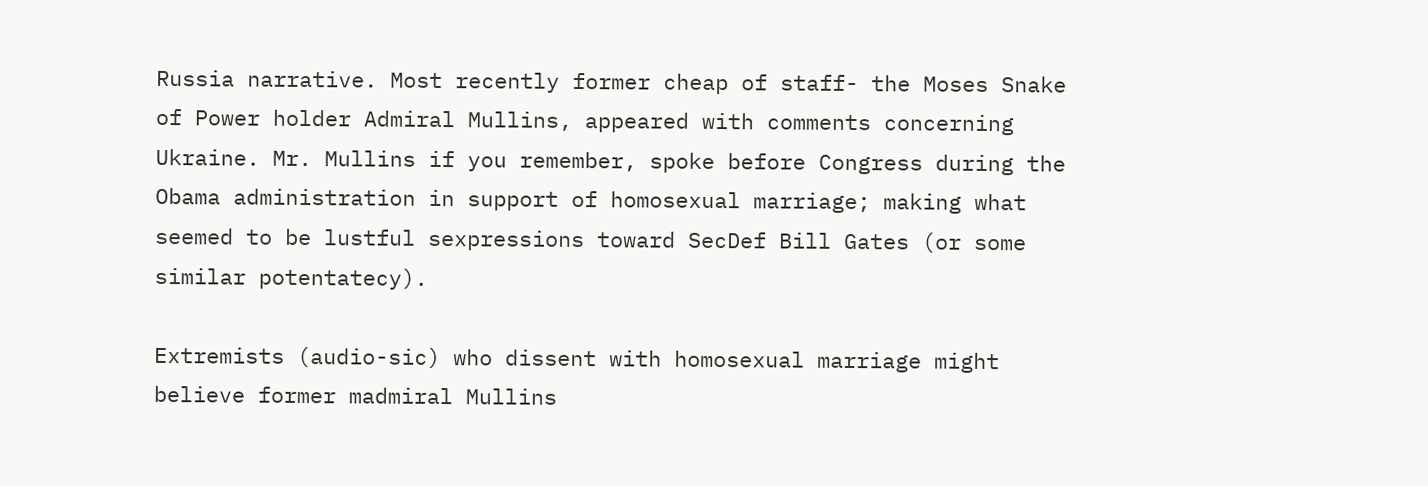Russia narrative. Most recently former cheap of staff- the Moses Snake of Power holder Admiral Mullins, appeared with comments concerning Ukraine. Mr. Mullins if you remember, spoke before Congress during the Obama administration in support of homosexual marriage; making what seemed to be lustful sexpressions toward SecDef Bill Gates (or some similar potentatecy).

Extremists (audio-sic) who dissent with homosexual marriage might believe former madmiral Mullins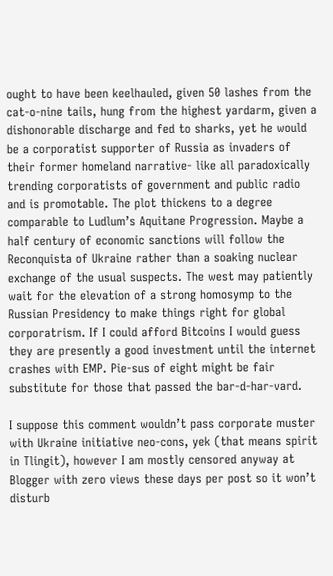ought to have been keelhauled, given 50 lashes from the cat-o-nine tails, hung from the highest yardarm, given a dishonorable discharge and fed to sharks, yet he would be a corporatist supporter of Russia as invaders of their former homeland narrative- like all paradoxically trending corporatists of government and public radio and is promotable. The plot thickens to a degree comparable to Ludlum’s Aquitane Progression. Maybe a half century of economic sanctions will follow the Reconquista of Ukraine rather than a soaking nuclear exchange of the usual suspects. The west may patiently wait for the elevation of a strong homosymp to the Russian Presidency to make things right for global corporatrism. If I could afford Bitcoins I would guess they are presently a good investment until the internet crashes with EMP. Pie-sus of eight might be fair substitute for those that passed the bar-d-har-vard.

I suppose this comment wouldn’t pass corporate muster with Ukraine initiative neo-cons, yek (that means spirit in Tlingit), however I am mostly censored anyway at Blogger with zero views these days per post so it won’t disturb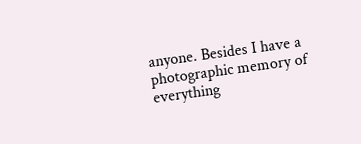anyone. Besides I have a photographic memory of everything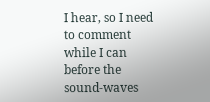I hear, so I need to comment while I can before the sound-waves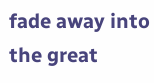fade away into the great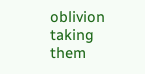oblivion taking them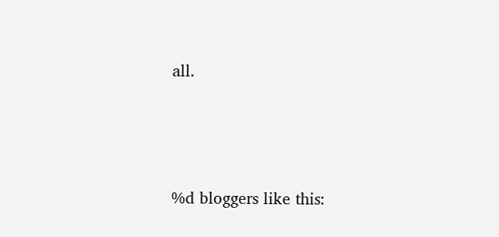all.





%d bloggers like this: